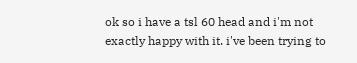ok so i have a tsl 60 head and i'm not exactly happy with it. i've been trying to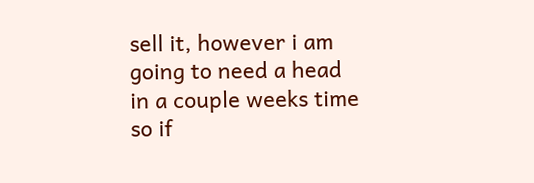sell it, however i am going to need a head in a couple weeks time so if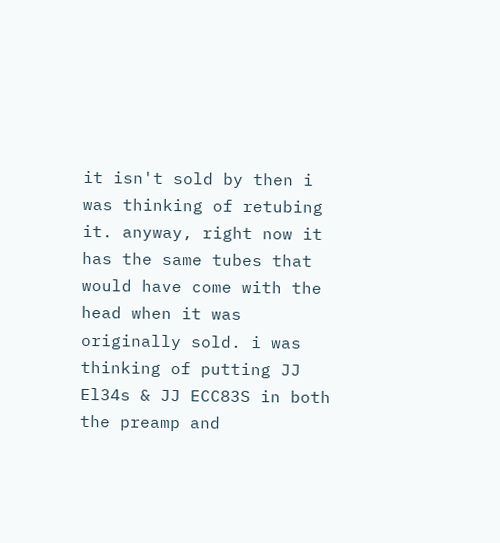it isn't sold by then i was thinking of retubing it. anyway, right now it has the same tubes that would have come with the head when it was originally sold. i was thinking of putting JJ El34s & JJ ECC83S in both the preamp and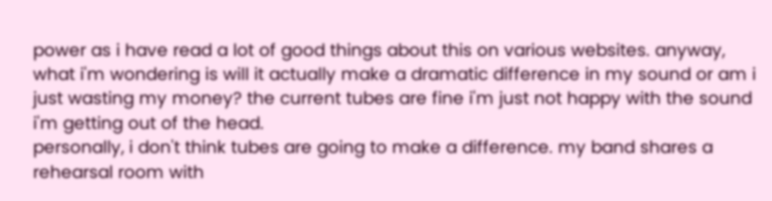power as i have read a lot of good things about this on various websites. anyway, what i'm wondering is will it actually make a dramatic difference in my sound or am i just wasting my money? the current tubes are fine i'm just not happy with the sound i'm getting out of the head.
personally, i don't think tubes are going to make a difference. my band shares a rehearsal room with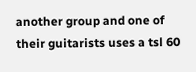another group and one of their guitarists uses a tsl 60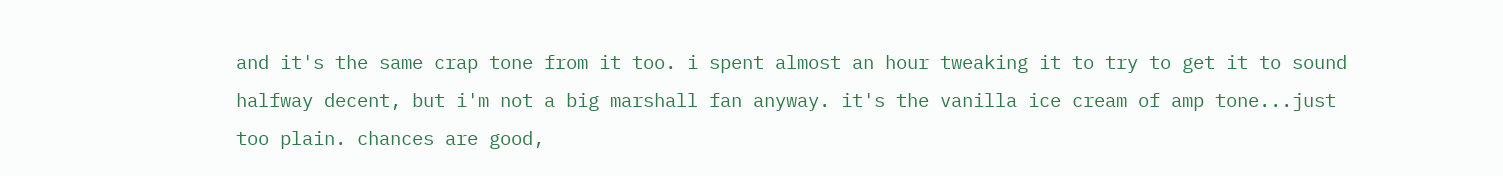and it's the same crap tone from it too. i spent almost an hour tweaking it to try to get it to sound halfway decent, but i'm not a big marshall fan anyway. it's the vanilla ice cream of amp tone...just too plain. chances are good,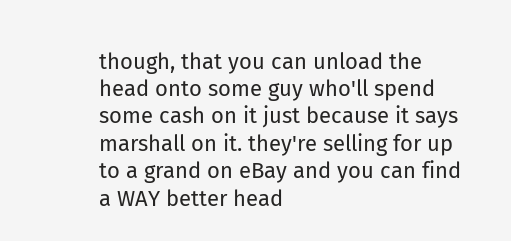though, that you can unload the head onto some guy who'll spend some cash on it just because it says marshall on it. they're selling for up to a grand on eBay and you can find a WAY better head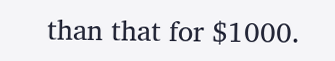than that for $1000.